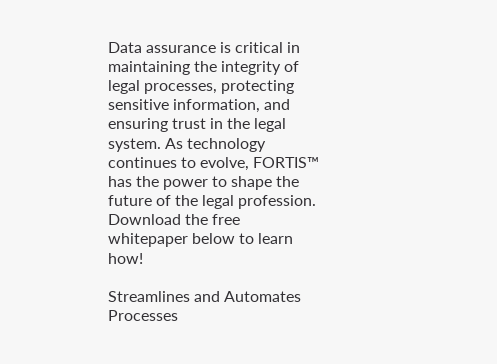Data assurance is critical in maintaining the integrity of legal processes, protecting sensitive information, and ensuring trust in the legal system. As technology continues to evolve, FORTIS™ has the power to shape the future of the legal profession. Download the free whitepaper below to learn how!

Streamlines and Automates Processes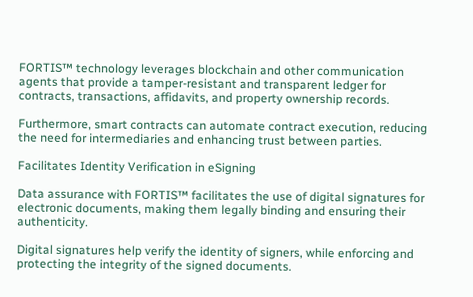FORTIS™ technology leverages blockchain and other communication agents that provide a tamper-resistant and transparent ledger for contracts, transactions, affidavits, and property ownership records.

Furthermore, smart contracts can automate contract execution, reducing the need for intermediaries and enhancing trust between parties.

Facilitates Identity Verification in eSigning

Data assurance with FORTIS™ facilitates the use of digital signatures for electronic documents, making them legally binding and ensuring their authenticity.

Digital signatures help verify the identity of signers, while enforcing and protecting the integrity of the signed documents.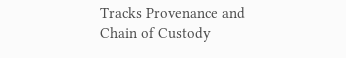Tracks Provenance and Chain of Custody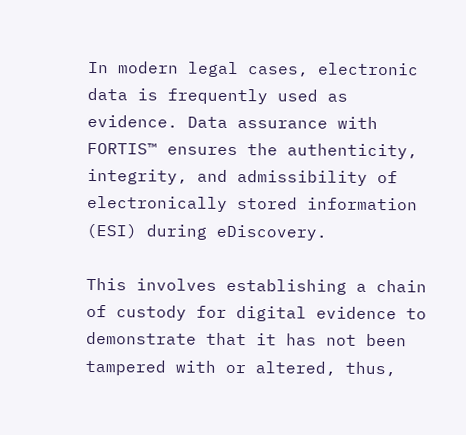In modern legal cases, electronic data is frequently used as evidence. Data assurance with FORTIS™ ensures the authenticity, integrity, and admissibility of electronically stored information (ESI) during eDiscovery.

This involves establishing a chain of custody for digital evidence to demonstrate that it has not been tampered with or altered, thus,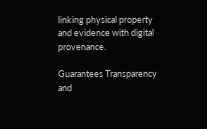linking physical property and evidence with digital provenance.

Guarantees Transparency and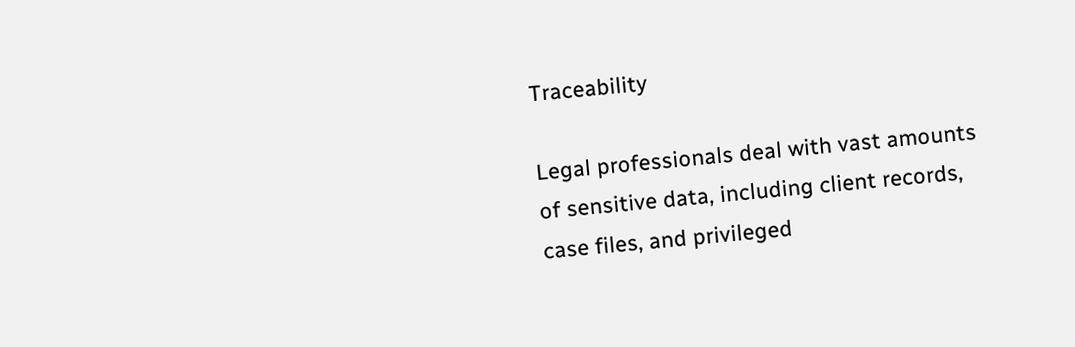Traceability

Legal professionals deal with vast amounts of sensitive data, including client records, case files, and privileged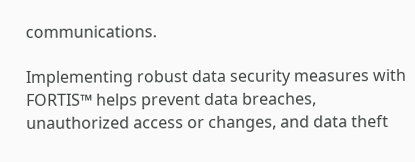communications.

Implementing robust data security measures with FORTIS™ helps prevent data breaches, unauthorized access or changes, and data theft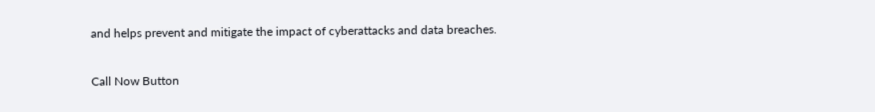and helps prevent and mitigate the impact of cyberattacks and data breaches.

Call Now Button